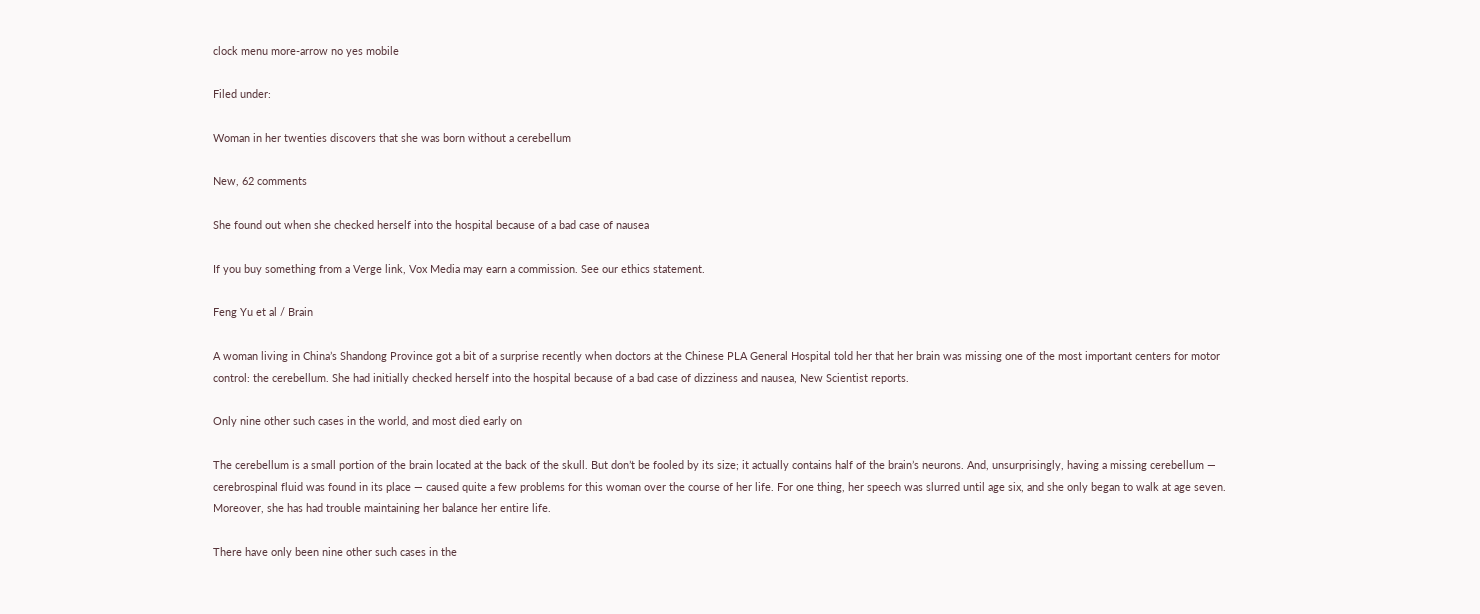clock menu more-arrow no yes mobile

Filed under:

Woman in her twenties discovers that she was born without a cerebellum

New, 62 comments

She found out when she checked herself into the hospital because of a bad case of nausea

If you buy something from a Verge link, Vox Media may earn a commission. See our ethics statement.

Feng Yu et al / Brain

A woman living in China’s Shandong Province got a bit of a surprise recently when doctors at the Chinese PLA General Hospital told her that her brain was missing one of the most important centers for motor control: the cerebellum. She had initially checked herself into the hospital because of a bad case of dizziness and nausea, New Scientist reports.

Only nine other such cases in the world, and most died early on

The cerebellum is a small portion of the brain located at the back of the skull. But don’t be fooled by its size; it actually contains half of the brain’s neurons. And, unsurprisingly, having a missing cerebellum — cerebrospinal fluid was found in its place — caused quite a few problems for this woman over the course of her life. For one thing, her speech was slurred until age six, and she only began to walk at age seven. Moreover, she has had trouble maintaining her balance her entire life.

There have only been nine other such cases in the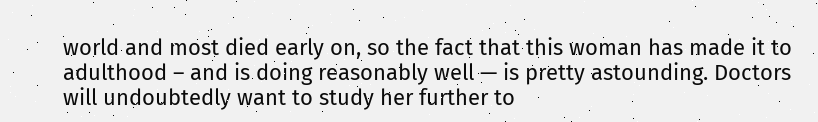world and most died early on, so the fact that this woman has made it to adulthood – and is doing reasonably well — is pretty astounding. Doctors will undoubtedly want to study her further to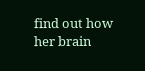find out how her brain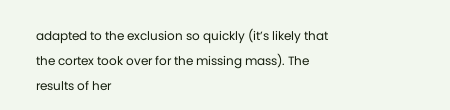adapted to the exclusion so quickly (it’s likely that the cortex took over for the missing mass). The results of her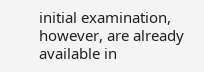initial examination, however, are already available in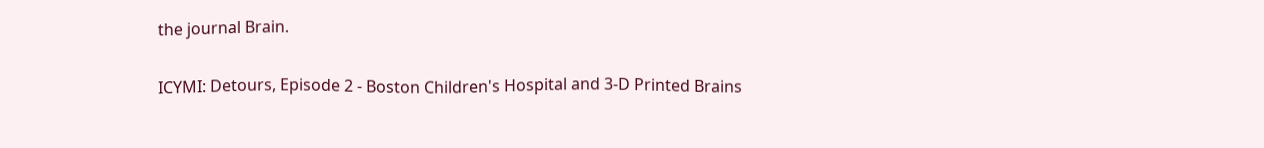the journal Brain.

ICYMI: Detours, Episode 2 - Boston Children's Hospital and 3-D Printed Brains